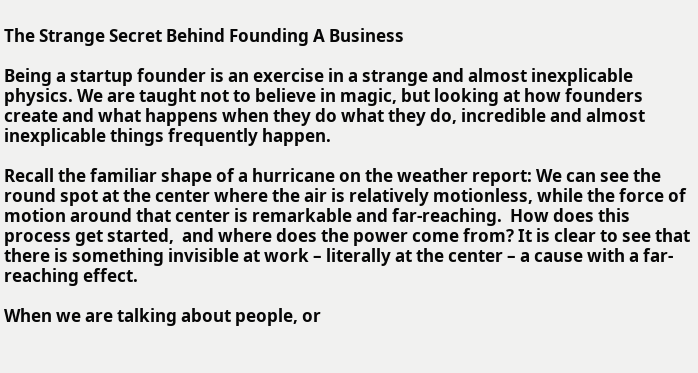The Strange Secret Behind Founding A Business

Being a startup founder is an exercise in a strange and almost inexplicable physics. We are taught not to believe in magic, but looking at how founders create and what happens when they do what they do, incredible and almost inexplicable things frequently happen.

Recall the familiar shape of a hurricane on the weather report: We can see the round spot at the center where the air is relatively motionless, while the force of motion around that center is remarkable and far-reaching.  How does this process get started,  and where does the power come from? It is clear to see that there is something invisible at work – literally at the center – a cause with a far-reaching effect.

When we are talking about people, or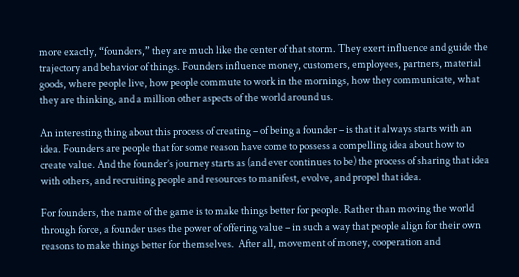more exactly, “founders,” they are much like the center of that storm. They exert influence and guide the trajectory and behavior of things. Founders influence money, customers, employees, partners, material goods, where people live, how people commute to work in the mornings, how they communicate, what they are thinking, and a million other aspects of the world around us.

An interesting thing about this process of creating – of being a founder – is that it always starts with an idea. Founders are people that for some reason have come to possess a compelling idea about how to create value. And the founder’s journey starts as (and ever continues to be) the process of sharing that idea with others, and recruiting people and resources to manifest, evolve, and propel that idea.

For founders, the name of the game is to make things better for people. Rather than moving the world through force, a founder uses the power of offering value – in such a way that people align for their own reasons to make things better for themselves.  After all, movement of money, cooperation and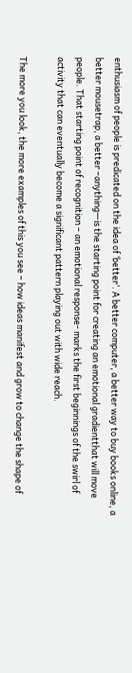enthusiasm of people is predicated on the idea of ‘better’. A better computer, a better way to buy books online, a better mousetrap, a better –anything—is the starting point for creating an emotional gradientthat will move people. That starting point of recognition – an emotional response- marks the first beginnings of the swirl of activity that can eventually become a significant pattern playing out with wide reach.

The more you look, the more examples of this you see – how ideas manifest and grow to change the shape of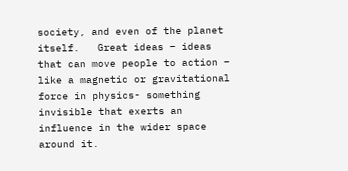society, and even of the planet itself.   Great ideas – ideas that can move people to action – like a magnetic or gravitational force in physics- something invisible that exerts an influence in the wider space around it.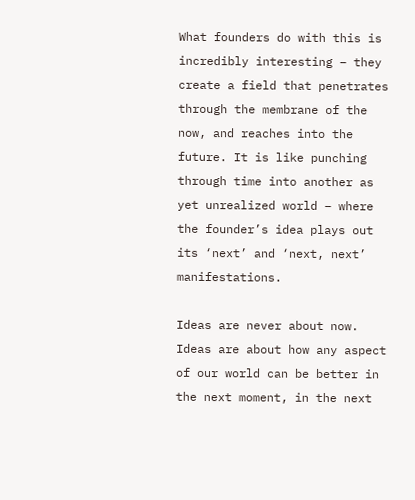What founders do with this is incredibly interesting – they create a field that penetrates through the membrane of the now, and reaches into the future. It is like punching through time into another as yet unrealized world – where the founder’s idea plays out its ‘next’ and ‘next, next’ manifestations.

Ideas are never about now. Ideas are about how any aspect of our world can be better in the next moment, in the next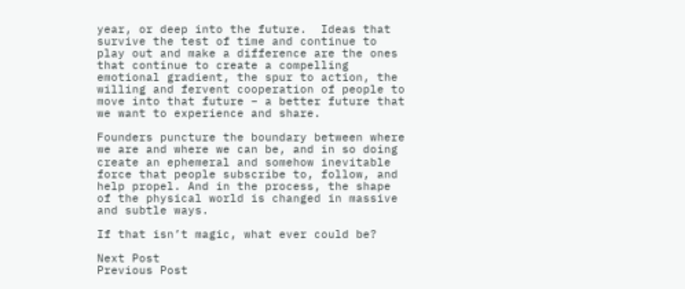year, or deep into the future.  Ideas that survive the test of time and continue to play out and make a difference are the ones that continue to create a compelling emotional gradient, the spur to action, the willing and fervent cooperation of people to move into that future – a better future that we want to experience and share.

Founders puncture the boundary between where we are and where we can be, and in so doing create an ephemeral and somehow inevitable force that people subscribe to, follow, and help propel. And in the process, the shape of the physical world is changed in massive and subtle ways.

If that isn’t magic, what ever could be?

Next Post
Previous Post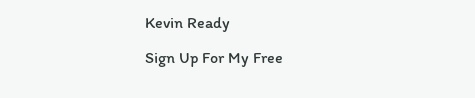Kevin Ready

Sign Up For My Free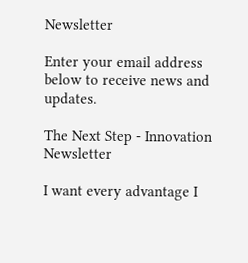Newsletter

Enter your email address below to receive news and updates.

The Next Step - Innovation Newsletter

I want every advantage I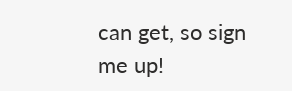can get, so sign me up!